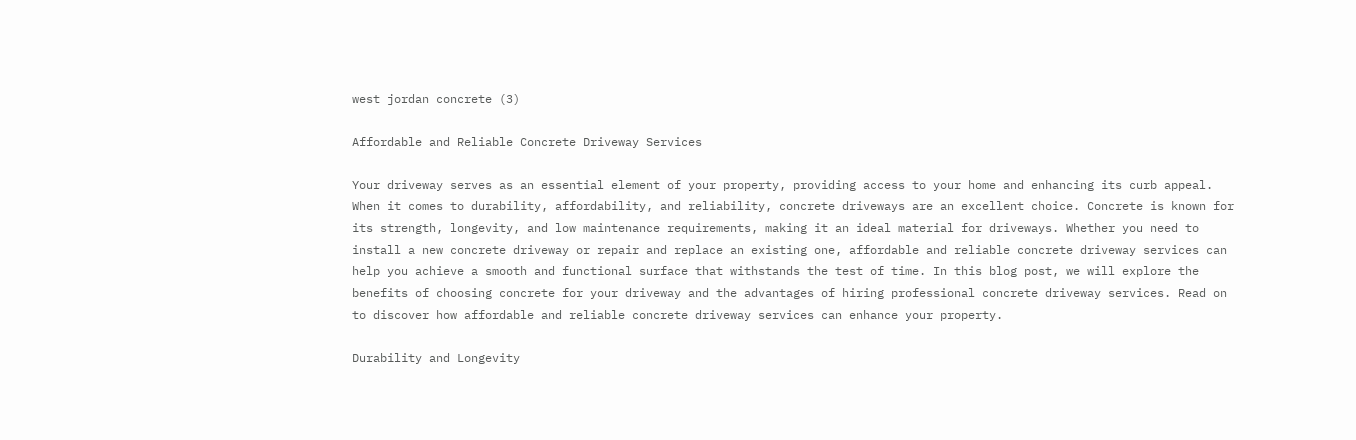west jordan concrete (3)

Affordable and Reliable Concrete Driveway Services

Your driveway serves as an essential element of your property, providing access to your home and enhancing its curb appeal. When it comes to durability, affordability, and reliability, concrete driveways are an excellent choice. Concrete is known for its strength, longevity, and low maintenance requirements, making it an ideal material for driveways. Whether you need to install a new concrete driveway or repair and replace an existing one, affordable and reliable concrete driveway services can help you achieve a smooth and functional surface that withstands the test of time. In this blog post, we will explore the benefits of choosing concrete for your driveway and the advantages of hiring professional concrete driveway services. Read on to discover how affordable and reliable concrete driveway services can enhance your property.

Durability and Longevity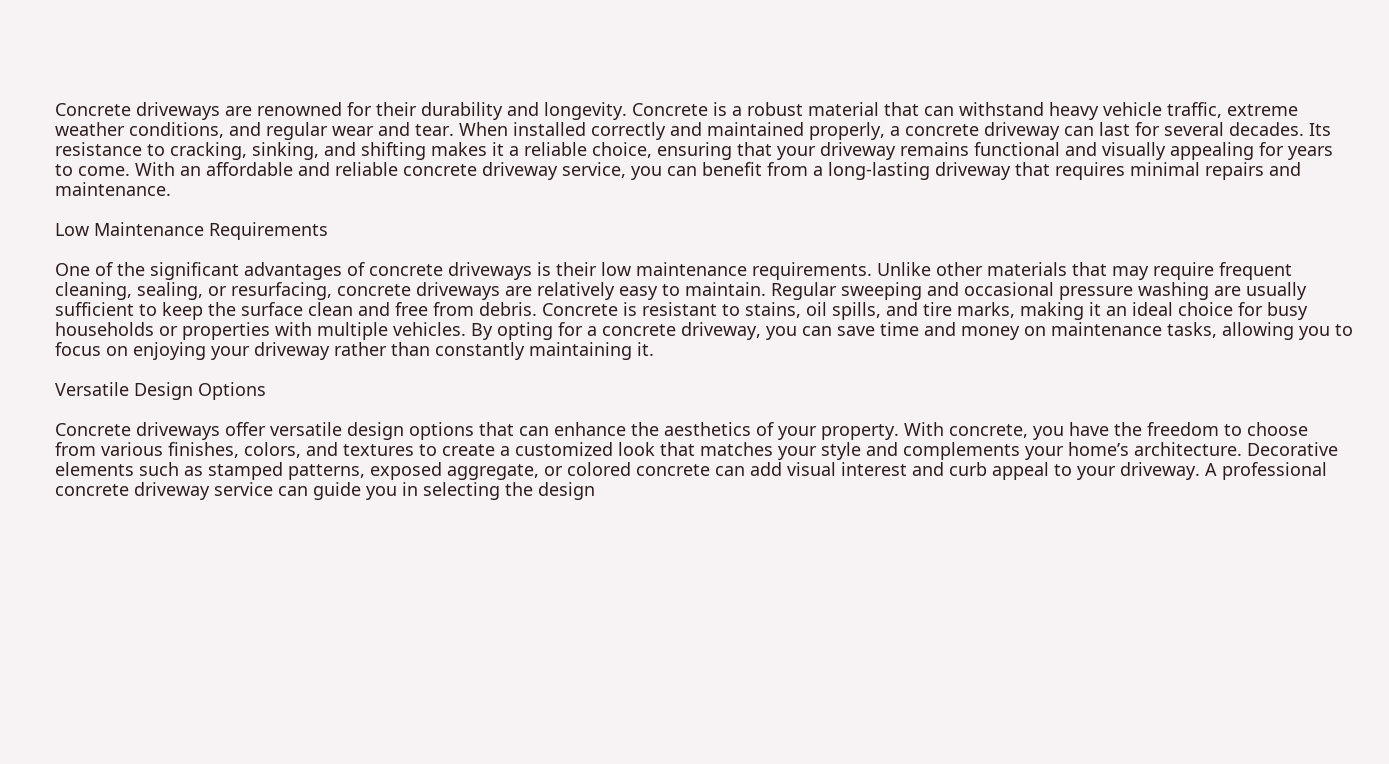Concrete driveways are renowned for their durability and longevity. Concrete is a robust material that can withstand heavy vehicle traffic, extreme weather conditions, and regular wear and tear. When installed correctly and maintained properly, a concrete driveway can last for several decades. Its resistance to cracking, sinking, and shifting makes it a reliable choice, ensuring that your driveway remains functional and visually appealing for years to come. With an affordable and reliable concrete driveway service, you can benefit from a long-lasting driveway that requires minimal repairs and maintenance.

Low Maintenance Requirements

One of the significant advantages of concrete driveways is their low maintenance requirements. Unlike other materials that may require frequent cleaning, sealing, or resurfacing, concrete driveways are relatively easy to maintain. Regular sweeping and occasional pressure washing are usually sufficient to keep the surface clean and free from debris. Concrete is resistant to stains, oil spills, and tire marks, making it an ideal choice for busy households or properties with multiple vehicles. By opting for a concrete driveway, you can save time and money on maintenance tasks, allowing you to focus on enjoying your driveway rather than constantly maintaining it.

Versatile Design Options

Concrete driveways offer versatile design options that can enhance the aesthetics of your property. With concrete, you have the freedom to choose from various finishes, colors, and textures to create a customized look that matches your style and complements your home’s architecture. Decorative elements such as stamped patterns, exposed aggregate, or colored concrete can add visual interest and curb appeal to your driveway. A professional concrete driveway service can guide you in selecting the design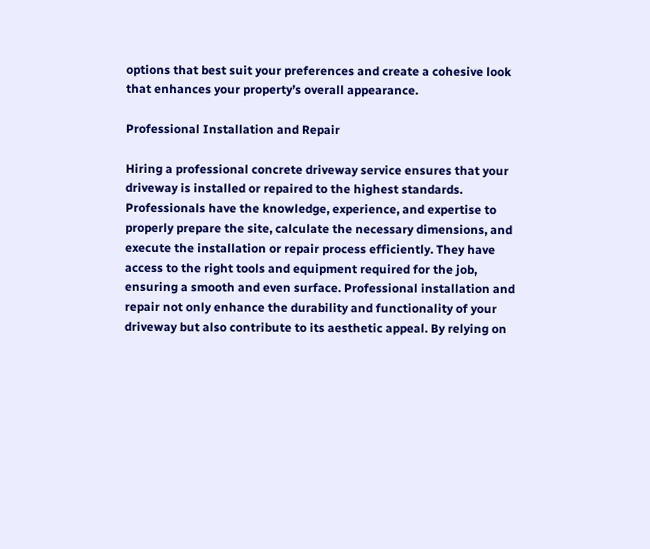options that best suit your preferences and create a cohesive look that enhances your property’s overall appearance.

Professional Installation and Repair

Hiring a professional concrete driveway service ensures that your driveway is installed or repaired to the highest standards. Professionals have the knowledge, experience, and expertise to properly prepare the site, calculate the necessary dimensions, and execute the installation or repair process efficiently. They have access to the right tools and equipment required for the job, ensuring a smooth and even surface. Professional installation and repair not only enhance the durability and functionality of your driveway but also contribute to its aesthetic appeal. By relying on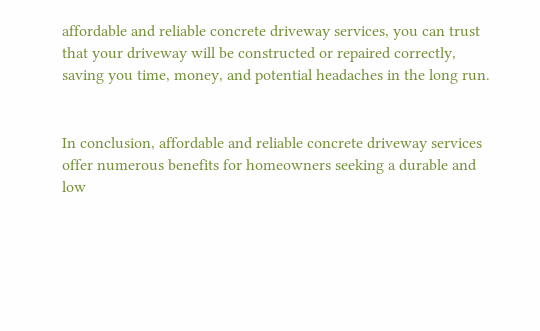affordable and reliable concrete driveway services, you can trust that your driveway will be constructed or repaired correctly, saving you time, money, and potential headaches in the long run.


In conclusion, affordable and reliable concrete driveway services offer numerous benefits for homeowners seeking a durable and low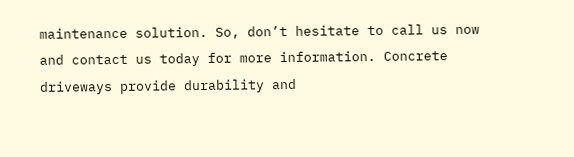maintenance solution. So, don’t hesitate to call us now and contact us today for more information. Concrete driveways provide durability and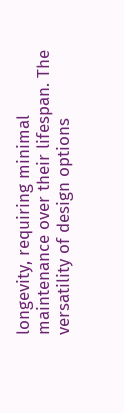longevity, requiring minimal maintenance over their lifespan. The versatility of design options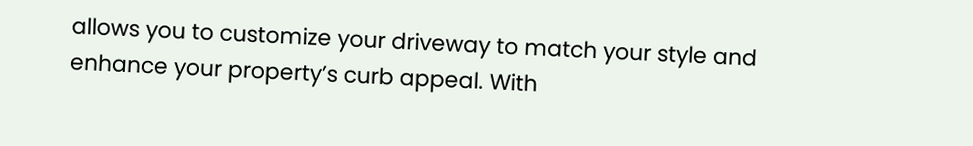allows you to customize your driveway to match your style and enhance your property’s curb appeal. With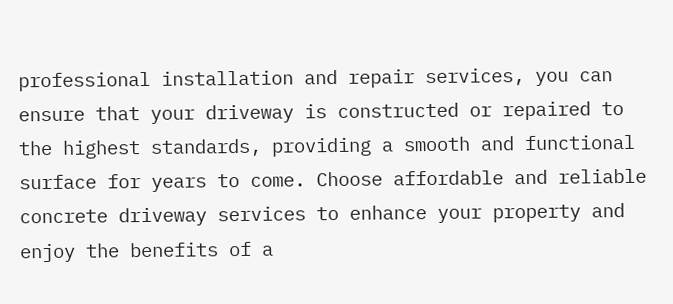professional installation and repair services, you can ensure that your driveway is constructed or repaired to the highest standards, providing a smooth and functional surface for years to come. Choose affordable and reliable concrete driveway services to enhance your property and enjoy the benefits of a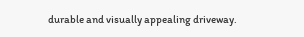durable and visually appealing driveway.